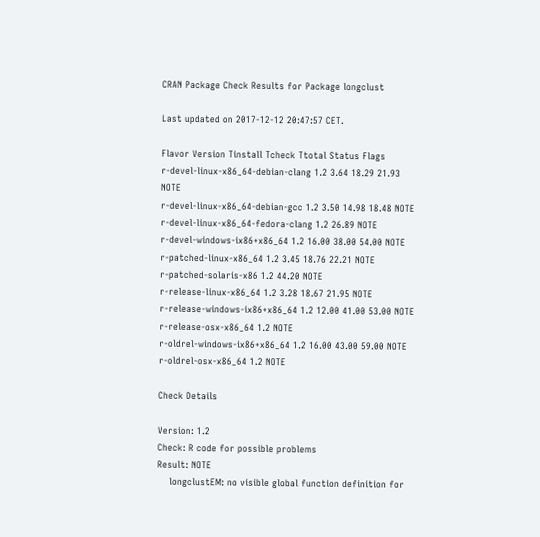CRAN Package Check Results for Package longclust

Last updated on 2017-12-12 20:47:57 CET.

Flavor Version Tinstall Tcheck Ttotal Status Flags
r-devel-linux-x86_64-debian-clang 1.2 3.64 18.29 21.93 NOTE
r-devel-linux-x86_64-debian-gcc 1.2 3.50 14.98 18.48 NOTE
r-devel-linux-x86_64-fedora-clang 1.2 26.89 NOTE
r-devel-windows-ix86+x86_64 1.2 16.00 38.00 54.00 NOTE
r-patched-linux-x86_64 1.2 3.45 18.76 22.21 NOTE
r-patched-solaris-x86 1.2 44.20 NOTE
r-release-linux-x86_64 1.2 3.28 18.67 21.95 NOTE
r-release-windows-ix86+x86_64 1.2 12.00 41.00 53.00 NOTE
r-release-osx-x86_64 1.2 NOTE
r-oldrel-windows-ix86+x86_64 1.2 16.00 43.00 59.00 NOTE
r-oldrel-osx-x86_64 1.2 NOTE

Check Details

Version: 1.2
Check: R code for possible problems
Result: NOTE
    longclustEM: no visible global function definition for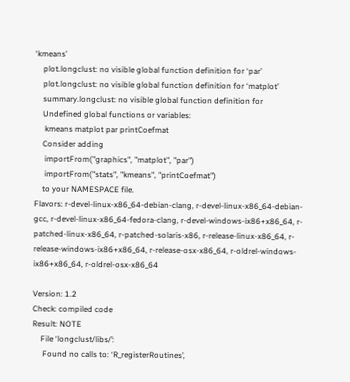‘kmeans’
    plot.longclust: no visible global function definition for ‘par’
    plot.longclust: no visible global function definition for ‘matplot’
    summary.longclust: no visible global function definition for
    Undefined global functions or variables:
     kmeans matplot par printCoefmat
    Consider adding
     importFrom("graphics", "matplot", "par")
     importFrom("stats", "kmeans", "printCoefmat")
    to your NAMESPACE file.
Flavors: r-devel-linux-x86_64-debian-clang, r-devel-linux-x86_64-debian-gcc, r-devel-linux-x86_64-fedora-clang, r-devel-windows-ix86+x86_64, r-patched-linux-x86_64, r-patched-solaris-x86, r-release-linux-x86_64, r-release-windows-ix86+x86_64, r-release-osx-x86_64, r-oldrel-windows-ix86+x86_64, r-oldrel-osx-x86_64

Version: 1.2
Check: compiled code
Result: NOTE
    File ‘longclust/libs/’:
     Found no calls to: ‘R_registerRoutines’,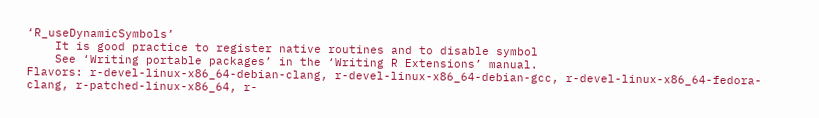‘R_useDynamicSymbols’
    It is good practice to register native routines and to disable symbol
    See ‘Writing portable packages’ in the ‘Writing R Extensions’ manual.
Flavors: r-devel-linux-x86_64-debian-clang, r-devel-linux-x86_64-debian-gcc, r-devel-linux-x86_64-fedora-clang, r-patched-linux-x86_64, r-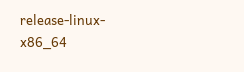release-linux-x86_64